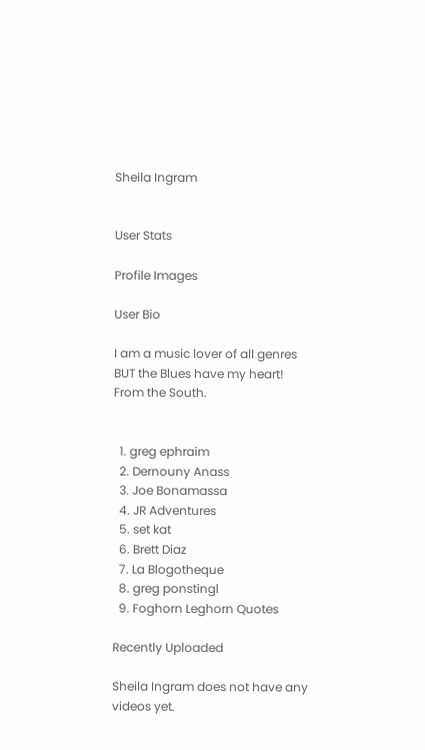Sheila Ingram


User Stats

Profile Images

User Bio

I am a music lover of all genres BUT the Blues have my heart! From the South.


  1. greg ephraim
  2. Dernouny Anass
  3. Joe Bonamassa
  4. JR Adventures
  5. set kat
  6. Brett Diaz
  7. La Blogotheque
  8. greg ponstingl
  9. Foghorn Leghorn Quotes

Recently Uploaded

Sheila Ingram does not have any videos yet.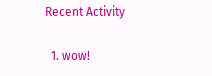Recent Activity

  1. wow!